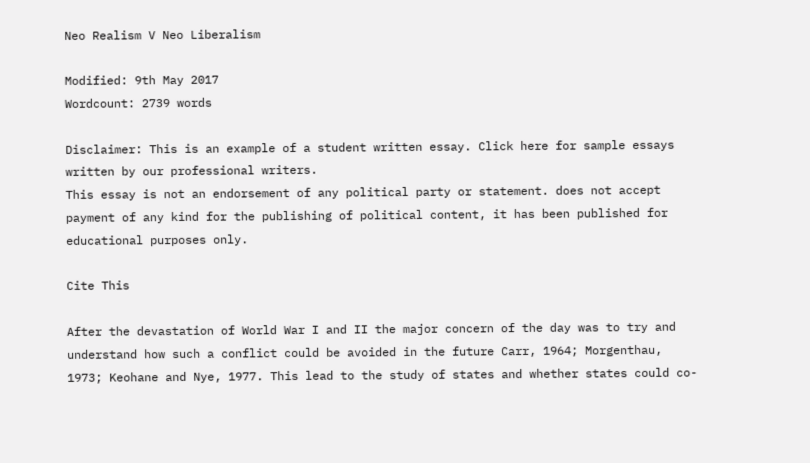Neo Realism V Neo Liberalism

Modified: 9th May 2017
Wordcount: 2739 words

Disclaimer: This is an example of a student written essay. Click here for sample essays written by our professional writers.
This essay is not an endorsement of any political party or statement. does not accept payment of any kind for the publishing of political content, it has been published for educational purposes only.

Cite This

After the devastation of World War I and II the major concern of the day was to try and understand how such a conflict could be avoided in the future Carr, 1964; Morgenthau, 1973; Keohane and Nye, 1977. This lead to the study of states and whether states could co-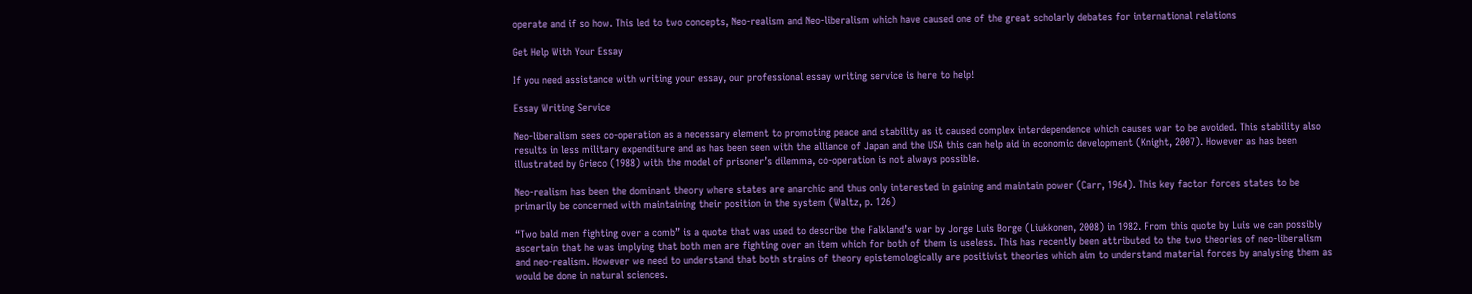operate and if so how. This led to two concepts, Neo-realism and Neo-liberalism which have caused one of the great scholarly debates for international relations

Get Help With Your Essay

If you need assistance with writing your essay, our professional essay writing service is here to help!

Essay Writing Service

Neo-liberalism sees co-operation as a necessary element to promoting peace and stability as it caused complex interdependence which causes war to be avoided. This stability also results in less military expenditure and as has been seen with the alliance of Japan and the USA this can help aid in economic development (Knight, 2007). However as has been illustrated by Grieco (1988) with the model of prisoner’s dilemma, co-operation is not always possible.

Neo-realism has been the dominant theory where states are anarchic and thus only interested in gaining and maintain power (Carr, 1964). This key factor forces states to be primarily be concerned with maintaining their position in the system (Waltz, p. 126)

“Two bald men fighting over a comb” is a quote that was used to describe the Falkland’s war by Jorge Luis Borge (Liukkonen, 2008) in 1982. From this quote by Luis we can possibly ascertain that he was implying that both men are fighting over an item which for both of them is useless. This has recently been attributed to the two theories of neo-liberalism and neo-realism. However we need to understand that both strains of theory epistemologically are positivist theories which aim to understand material forces by analysing them as would be done in natural sciences.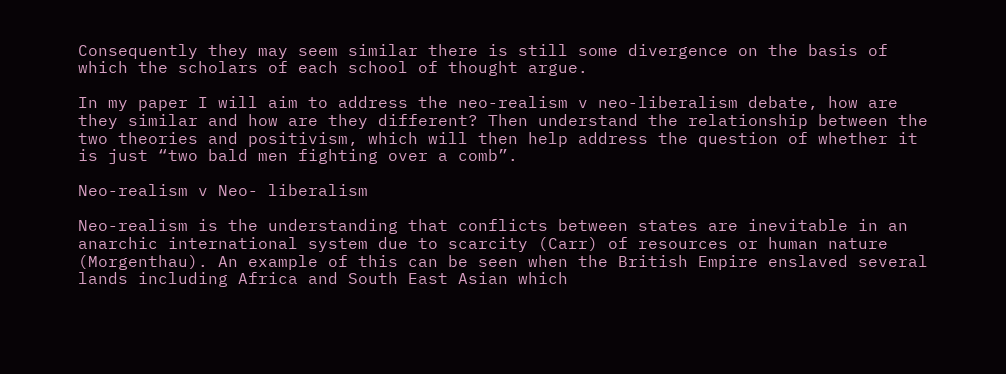Consequently they may seem similar there is still some divergence on the basis of which the scholars of each school of thought argue.

In my paper I will aim to address the neo-realism v neo-liberalism debate, how are they similar and how are they different? Then understand the relationship between the two theories and positivism, which will then help address the question of whether it is just “two bald men fighting over a comb”.

Neo-realism v Neo- liberalism

Neo-realism is the understanding that conflicts between states are inevitable in an anarchic international system due to scarcity (Carr) of resources or human nature (Morgenthau). An example of this can be seen when the British Empire enslaved several lands including Africa and South East Asian which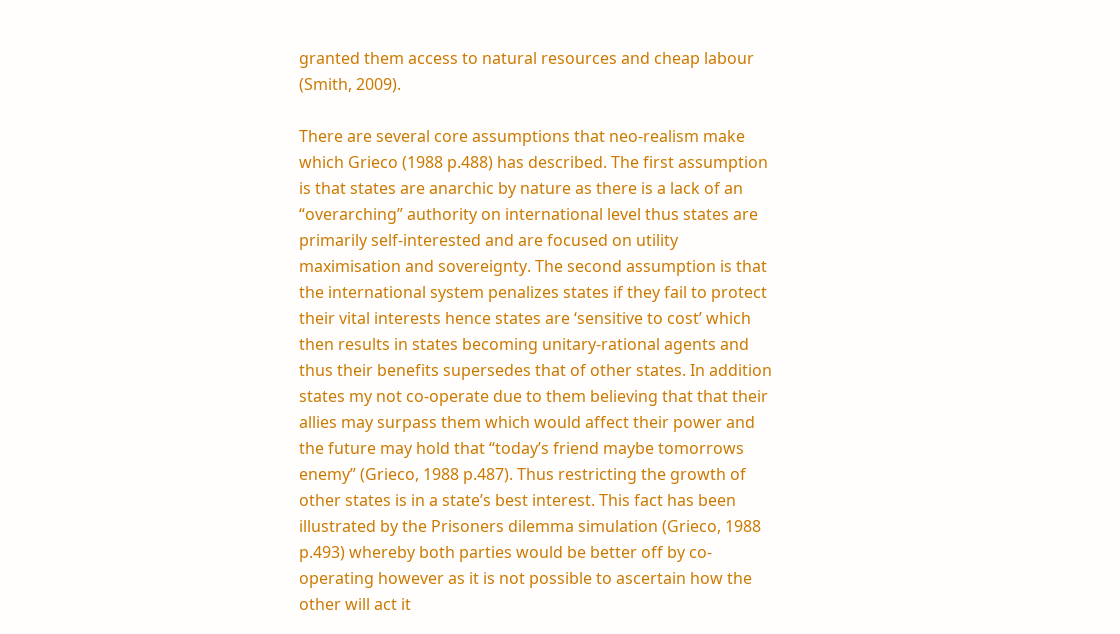granted them access to natural resources and cheap labour (Smith, 2009).

There are several core assumptions that neo-realism make which Grieco (1988 p.488) has described. The first assumption is that states are anarchic by nature as there is a lack of an “overarching” authority on international level thus states are primarily self-interested and are focused on utility maximisation and sovereignty. The second assumption is that the international system penalizes states if they fail to protect their vital interests hence states are ‘sensitive to cost’ which then results in states becoming unitary-rational agents and thus their benefits supersedes that of other states. In addition states my not co-operate due to them believing that that their allies may surpass them which would affect their power and the future may hold that “today’s friend maybe tomorrows enemy” (Grieco, 1988 p.487). Thus restricting the growth of other states is in a state’s best interest. This fact has been illustrated by the Prisoners dilemma simulation (Grieco, 1988 p.493) whereby both parties would be better off by co-operating however as it is not possible to ascertain how the other will act it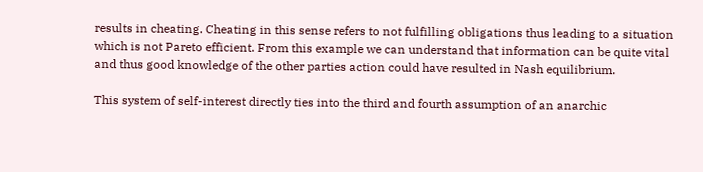results in cheating. Cheating in this sense refers to not fulfilling obligations thus leading to a situation which is not Pareto efficient. From this example we can understand that information can be quite vital and thus good knowledge of the other parties action could have resulted in Nash equilibrium.

This system of self-interest directly ties into the third and fourth assumption of an anarchic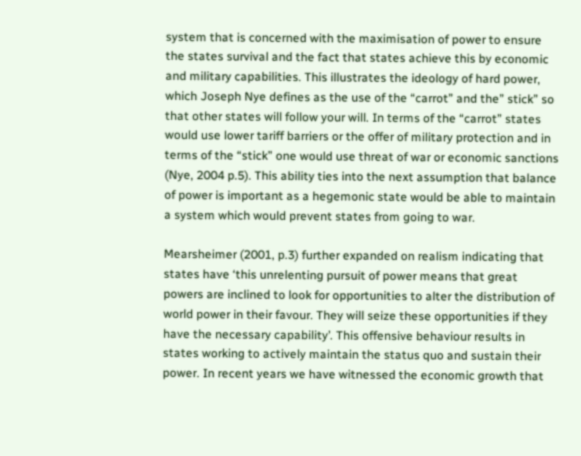system that is concerned with the maximisation of power to ensure the states survival and the fact that states achieve this by economic and military capabilities. This illustrates the ideology of hard power, which Joseph Nye defines as the use of the “carrot” and the” stick” so that other states will follow your will. In terms of the “carrot” states would use lower tariff barriers or the offer of military protection and in terms of the “stick” one would use threat of war or economic sanctions (Nye, 2004 p.5). This ability ties into the next assumption that balance of power is important as a hegemonic state would be able to maintain a system which would prevent states from going to war.

Mearsheimer (2001, p.3) further expanded on realism indicating that states have ‘this unrelenting pursuit of power means that great powers are inclined to look for opportunities to alter the distribution of world power in their favour. They will seize these opportunities if they have the necessary capability’. This offensive behaviour results in states working to actively maintain the status quo and sustain their power. In recent years we have witnessed the economic growth that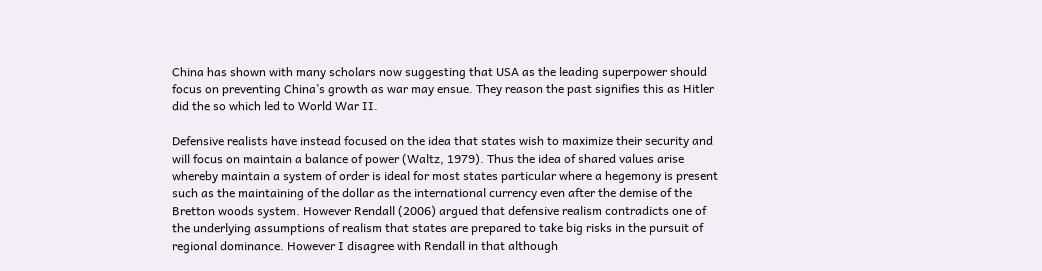China has shown with many scholars now suggesting that USA as the leading superpower should focus on preventing China’s growth as war may ensue. They reason the past signifies this as Hitler did the so which led to World War II.

Defensive realists have instead focused on the idea that states wish to maximize their security and will focus on maintain a balance of power (Waltz, 1979). Thus the idea of shared values arise whereby maintain a system of order is ideal for most states particular where a hegemony is present such as the maintaining of the dollar as the international currency even after the demise of the Bretton woods system. However Rendall (2006) argued that defensive realism contradicts one of the underlying assumptions of realism that states are prepared to take big risks in the pursuit of regional dominance. However I disagree with Rendall in that although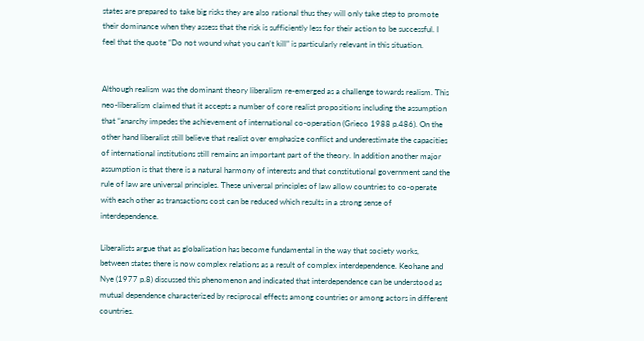states are prepared to take big risks they are also rational thus they will only take step to promote their dominance when they assess that the risk is sufficiently less for their action to be successful. I feel that the quote “Do not wound what you can’t kill” is particularly relevant in this situation.


Although realism was the dominant theory liberalism re-emerged as a challenge towards realism. This neo-liberalism claimed that it accepts a number of core realist propositions including the assumption that “anarchy impedes the achievement of international co-operation (Grieco 1988 p.486). On the other hand liberalist still believe that realist over emphasize conflict and underestimate the capacities of international institutions still remains an important part of the theory. In addition another major assumption is that there is a natural harmony of interests and that constitutional government sand the rule of law are universal principles. These universal principles of law allow countries to co-operate with each other as transactions cost can be reduced which results in a strong sense of interdependence.

Liberalists argue that as globalisation has become fundamental in the way that society works, between states there is now complex relations as a result of complex interdependence. Keohane and Nye (1977 p.8) discussed this phenomenon and indicated that interdependence can be understood as mutual dependence characterized by reciprocal effects among countries or among actors in different countries.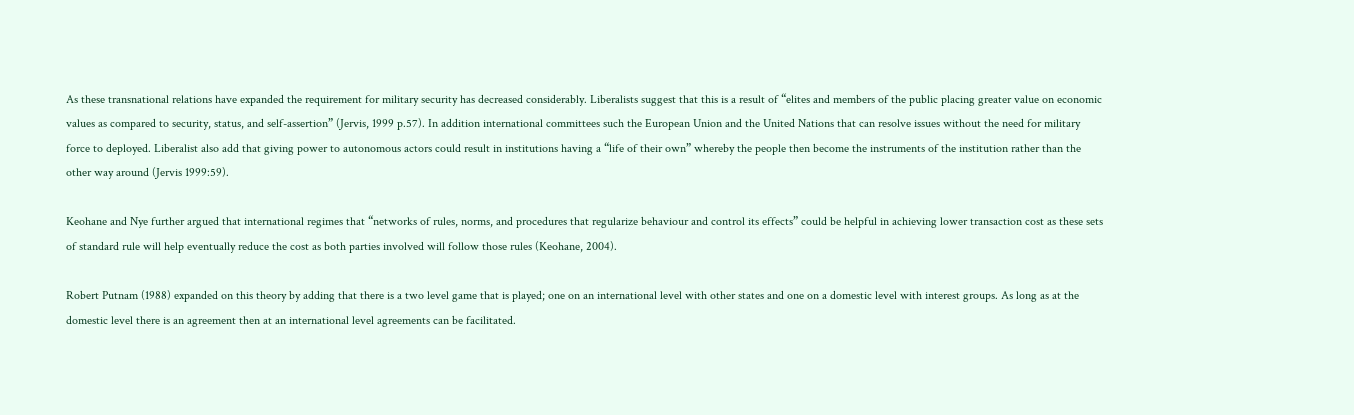As these transnational relations have expanded the requirement for military security has decreased considerably. Liberalists suggest that this is a result of “elites and members of the public placing greater value on economic values as compared to security, status, and self-assertion” (Jervis, 1999 p.57). In addition international committees such the European Union and the United Nations that can resolve issues without the need for military force to deployed. Liberalist also add that giving power to autonomous actors could result in institutions having a “life of their own” whereby the people then become the instruments of the institution rather than the other way around (Jervis 1999:59).

Keohane and Nye further argued that international regimes that “networks of rules, norms, and procedures that regularize behaviour and control its effects” could be helpful in achieving lower transaction cost as these sets of standard rule will help eventually reduce the cost as both parties involved will follow those rules (Keohane, 2004).

Robert Putnam (1988) expanded on this theory by adding that there is a two level game that is played; one on an international level with other states and one on a domestic level with interest groups. As long as at the domestic level there is an agreement then at an international level agreements can be facilitated.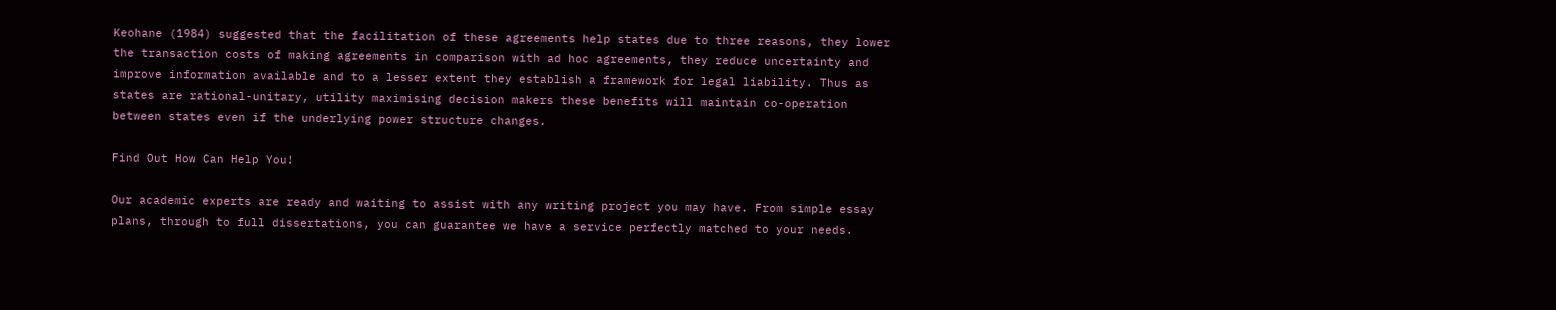Keohane (1984) suggested that the facilitation of these agreements help states due to three reasons, they lower the transaction costs of making agreements in comparison with ad hoc agreements, they reduce uncertainty and improve information available and to a lesser extent they establish a framework for legal liability. Thus as states are rational-unitary, utility maximising decision makers these benefits will maintain co-operation between states even if the underlying power structure changes.

Find Out How Can Help You!

Our academic experts are ready and waiting to assist with any writing project you may have. From simple essay plans, through to full dissertations, you can guarantee we have a service perfectly matched to your needs.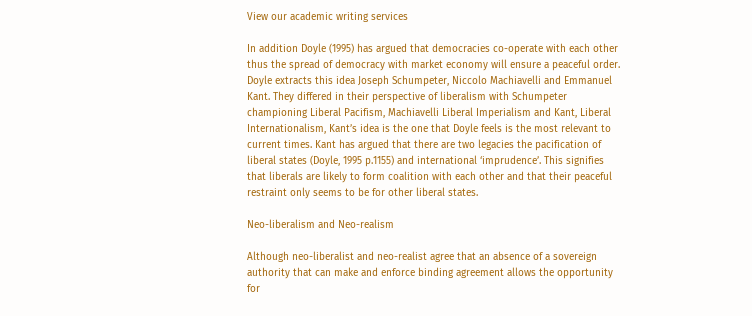View our academic writing services

In addition Doyle (1995) has argued that democracies co-operate with each other thus the spread of democracy with market economy will ensure a peaceful order. Doyle extracts this idea Joseph Schumpeter, Niccolo Machiavelli and Emmanuel Kant. They differed in their perspective of liberalism with Schumpeter championing Liberal Pacifism, Machiavelli Liberal Imperialism and Kant, Liberal Internationalism, Kant’s idea is the one that Doyle feels is the most relevant to current times. Kant has argued that there are two legacies the pacification of liberal states (Doyle, 1995 p.1155) and international ‘imprudence’. This signifies that liberals are likely to form coalition with each other and that their peaceful restraint only seems to be for other liberal states.

Neo-liberalism and Neo-realism

Although neo-liberalist and neo-realist agree that an absence of a sovereign authority that can make and enforce binding agreement allows the opportunity for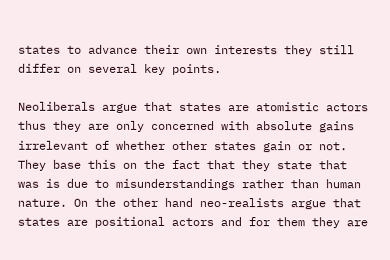states to advance their own interests they still differ on several key points.

Neoliberals argue that states are atomistic actors thus they are only concerned with absolute gains irrelevant of whether other states gain or not. They base this on the fact that they state that was is due to misunderstandings rather than human nature. On the other hand neo-realists argue that states are positional actors and for them they are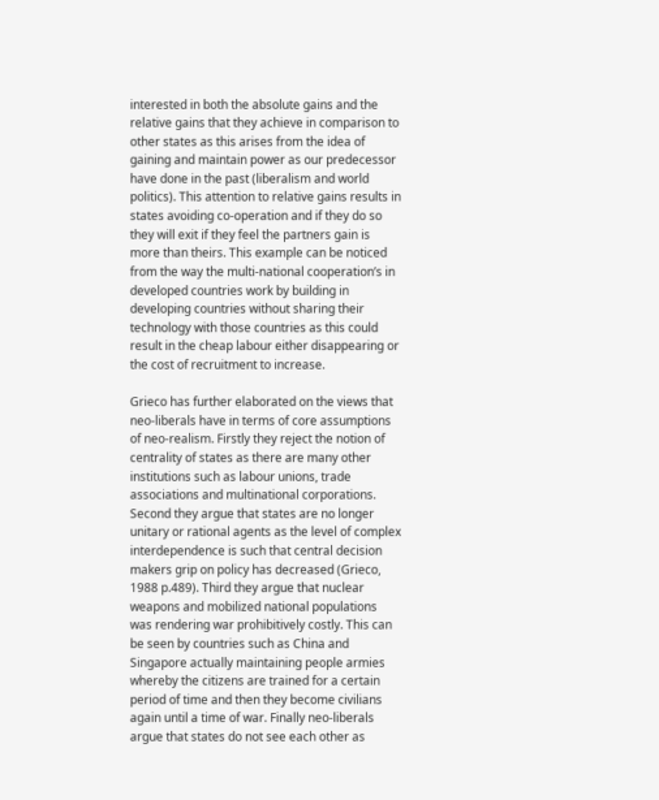interested in both the absolute gains and the relative gains that they achieve in comparison to other states as this arises from the idea of gaining and maintain power as our predecessor have done in the past (liberalism and world politics). This attention to relative gains results in states avoiding co-operation and if they do so they will exit if they feel the partners gain is more than theirs. This example can be noticed from the way the multi-national cooperation’s in developed countries work by building in developing countries without sharing their technology with those countries as this could result in the cheap labour either disappearing or the cost of recruitment to increase.

Grieco has further elaborated on the views that neo-liberals have in terms of core assumptions of neo-realism. Firstly they reject the notion of centrality of states as there are many other institutions such as labour unions, trade associations and multinational corporations. Second they argue that states are no longer unitary or rational agents as the level of complex interdependence is such that central decision makers grip on policy has decreased (Grieco, 1988 p.489). Third they argue that nuclear weapons and mobilized national populations was rendering war prohibitively costly. This can be seen by countries such as China and Singapore actually maintaining people armies whereby the citizens are trained for a certain period of time and then they become civilians again until a time of war. Finally neo-liberals argue that states do not see each other as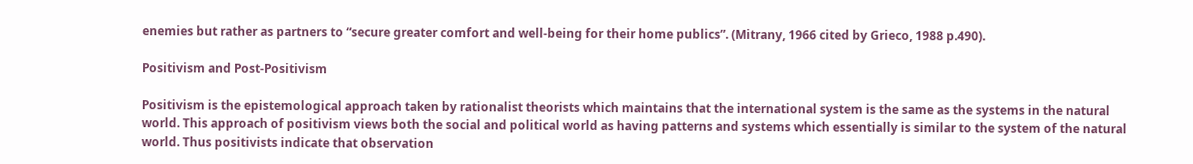enemies but rather as partners to “secure greater comfort and well-being for their home publics”. (Mitrany, 1966 cited by Grieco, 1988 p.490).

Positivism and Post-Positivism

Positivism is the epistemological approach taken by rationalist theorists which maintains that the international system is the same as the systems in the natural world. This approach of positivism views both the social and political world as having patterns and systems which essentially is similar to the system of the natural world. Thus positivists indicate that observation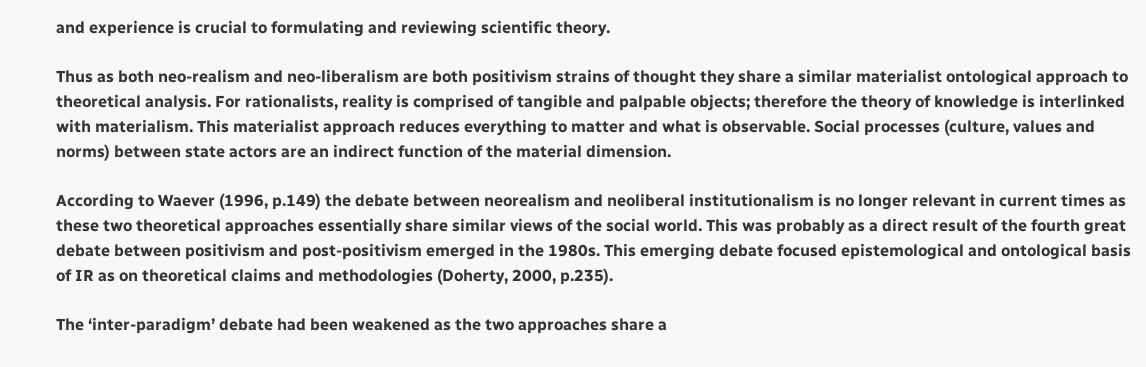and experience is crucial to formulating and reviewing scientific theory.

Thus as both neo-realism and neo-liberalism are both positivism strains of thought they share a similar materialist ontological approach to theoretical analysis. For rationalists, reality is comprised of tangible and palpable objects; therefore the theory of knowledge is interlinked with materialism. This materialist approach reduces everything to matter and what is observable. Social processes (culture, values and norms) between state actors are an indirect function of the material dimension.

According to Waever (1996, p.149) the debate between neorealism and neoliberal institutionalism is no longer relevant in current times as these two theoretical approaches essentially share similar views of the social world. This was probably as a direct result of the fourth great debate between positivism and post-positivism emerged in the 1980s. This emerging debate focused epistemological and ontological basis of IR as on theoretical claims and methodologies (Doherty, 2000, p.235).

The ‘inter-paradigm’ debate had been weakened as the two approaches share a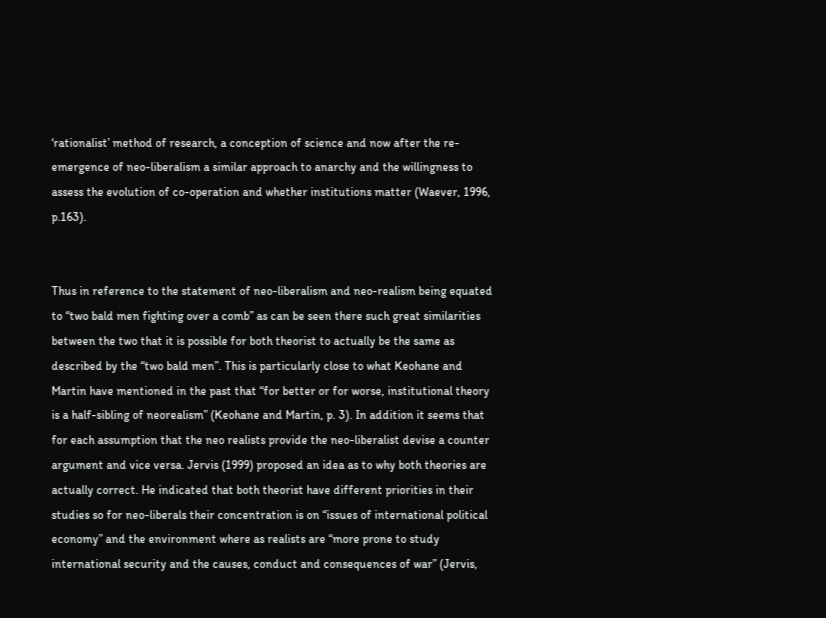‘rationalist’ method of research, a conception of science and now after the re-emergence of neo-liberalism a similar approach to anarchy and the willingness to assess the evolution of co-operation and whether institutions matter (Waever, 1996, p.163).


Thus in reference to the statement of neo-liberalism and neo-realism being equated to “two bald men fighting over a comb” as can be seen there such great similarities between the two that it is possible for both theorist to actually be the same as described by the “two bald men”. This is particularly close to what Keohane and Martin have mentioned in the past that “for better or for worse, institutional theory is a half-sibling of neorealism” (Keohane and Martin, p. 3). In addition it seems that for each assumption that the neo realists provide the neo-liberalist devise a counter argument and vice versa. Jervis (1999) proposed an idea as to why both theories are actually correct. He indicated that both theorist have different priorities in their studies so for neo-liberals their concentration is on “issues of international political economy” and the environment where as realists are “more prone to study international security and the causes, conduct and consequences of war” (Jervis,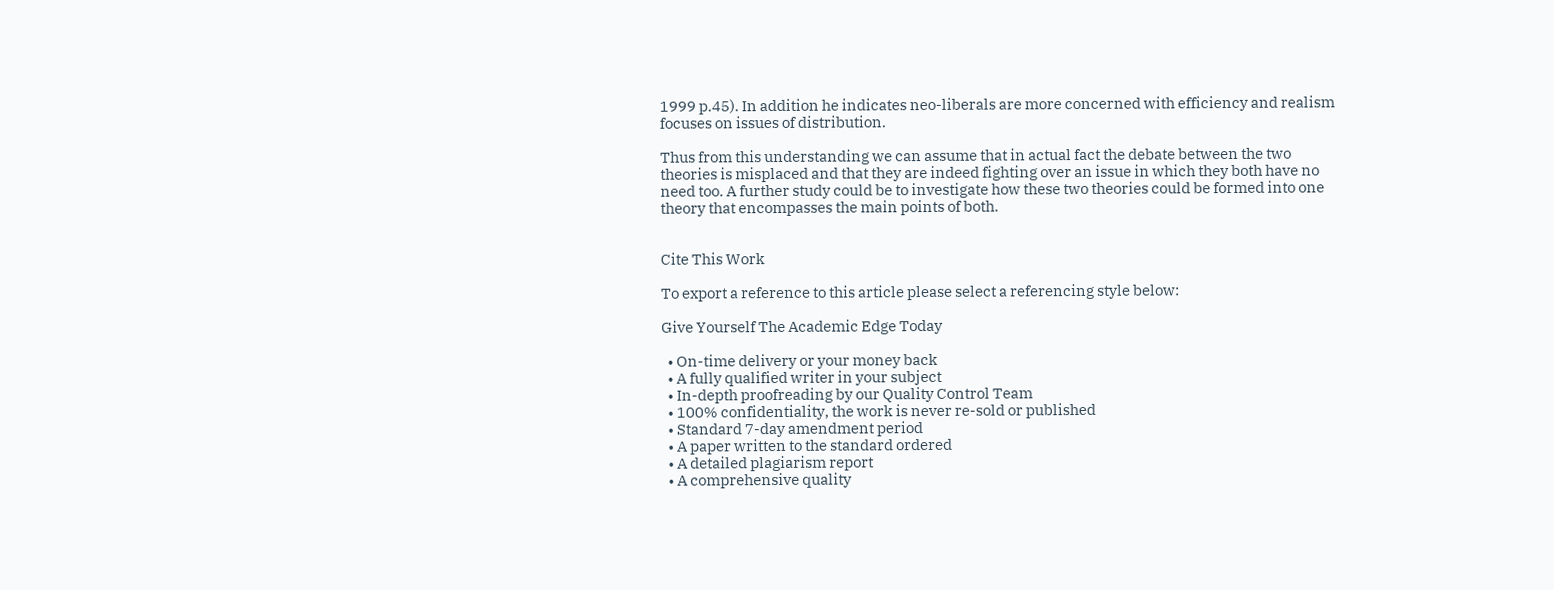1999 p.45). In addition he indicates neo-liberals are more concerned with efficiency and realism focuses on issues of distribution.

Thus from this understanding we can assume that in actual fact the debate between the two theories is misplaced and that they are indeed fighting over an issue in which they both have no need too. A further study could be to investigate how these two theories could be formed into one theory that encompasses the main points of both.


Cite This Work

To export a reference to this article please select a referencing style below:

Give Yourself The Academic Edge Today

  • On-time delivery or your money back
  • A fully qualified writer in your subject
  • In-depth proofreading by our Quality Control Team
  • 100% confidentiality, the work is never re-sold or published
  • Standard 7-day amendment period
  • A paper written to the standard ordered
  • A detailed plagiarism report
  • A comprehensive quality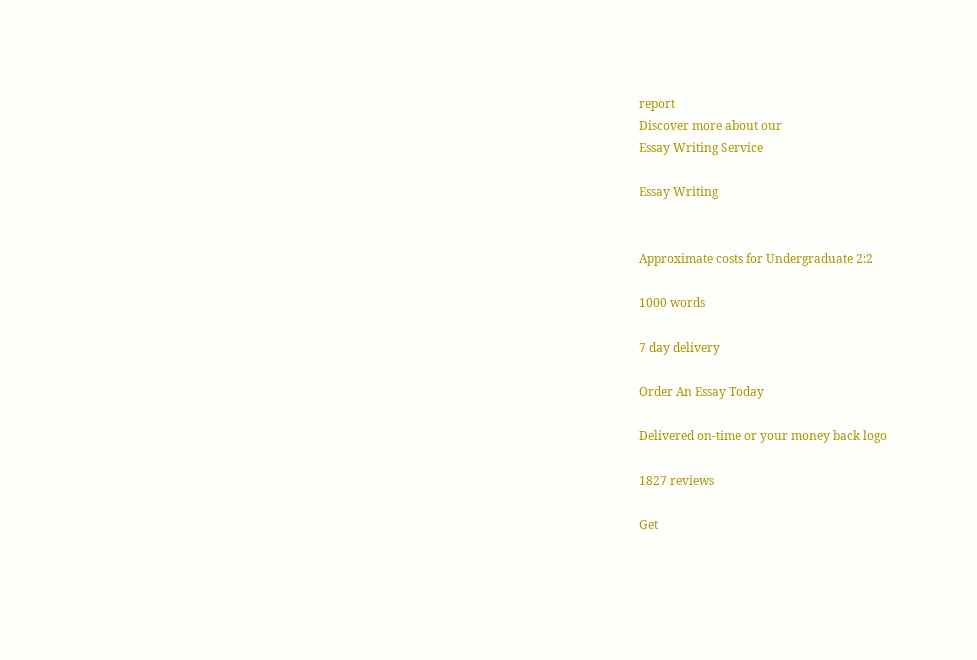report
Discover more about our
Essay Writing Service

Essay Writing


Approximate costs for Undergraduate 2:2

1000 words

7 day delivery

Order An Essay Today

Delivered on-time or your money back logo

1827 reviews

Get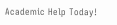Academic Help Today!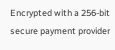Encrypted with a 256-bit secure payment provider